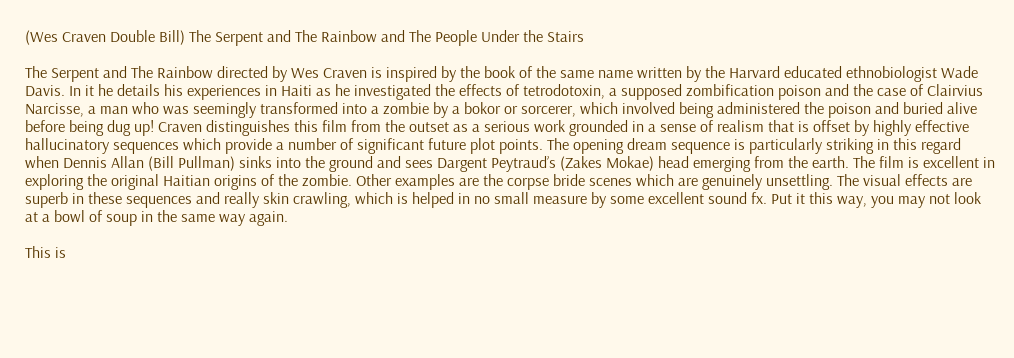(Wes Craven Double Bill) The Serpent and The Rainbow and The People Under the Stairs

The Serpent and The Rainbow directed by Wes Craven is inspired by the book of the same name written by the Harvard educated ethnobiologist Wade Davis. In it he details his experiences in Haiti as he investigated the effects of tetrodotoxin, a supposed zombification poison and the case of Clairvius Narcisse, a man who was seemingly transformed into a zombie by a bokor or sorcerer, which involved being administered the poison and buried alive before being dug up! Craven distinguishes this film from the outset as a serious work grounded in a sense of realism that is offset by highly effective hallucinatory sequences which provide a number of significant future plot points. The opening dream sequence is particularly striking in this regard when Dennis Allan (Bill Pullman) sinks into the ground and sees Dargent Peytraud’s (Zakes Mokae) head emerging from the earth. The film is excellent in exploring the original Haitian origins of the zombie. Other examples are the corpse bride scenes which are genuinely unsettling. The visual effects are superb in these sequences and really skin crawling, which is helped in no small measure by some excellent sound fx. Put it this way, you may not look at a bowl of soup in the same way again.

This is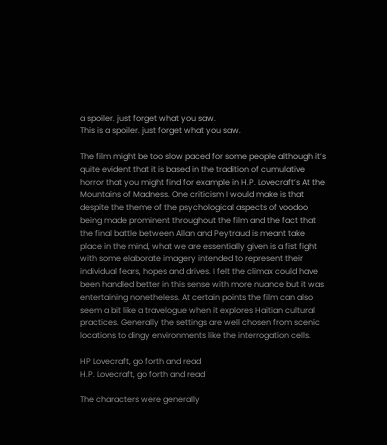a spoiler. just forget what you saw.
This is a spoiler. just forget what you saw.

The film might be too slow paced for some people although it’s quite evident that it is based in the tradition of cumulative horror that you might find for example in H.P. Lovecraft’s At the Mountains of Madness. One criticism I would make is that despite the theme of the psychological aspects of voodoo being made prominent throughout the film and the fact that the final battle between Allan and Peytraud is meant take place in the mind, what we are essentially given is a fist fight with some elaborate imagery intended to represent their individual fears, hopes and drives. I felt the climax could have been handled better in this sense with more nuance but it was entertaining nonetheless. At certain points the film can also seem a bit like a travelogue when it explores Haitian cultural practices. Generally the settings are well chosen from scenic locations to dingy environments like the interrogation cells.

HP Lovecraft, go forth and read
H.P. Lovecraft, go forth and read

The characters were generally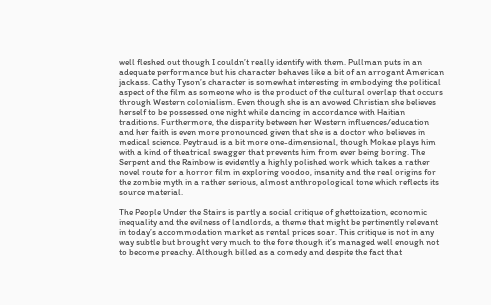well fleshed out though I couldn’t really identify with them. Pullman puts in an adequate performance but his character behaves like a bit of an arrogant American jackass. Cathy Tyson’s character is somewhat interesting in embodying the political aspect of the film as someone who is the product of the cultural overlap that occurs through Western colonialism. Even though she is an avowed Christian she believes herself to be possessed one night while dancing in accordance with Haitian traditions. Furthermore, the disparity between her Western influences/education and her faith is even more pronounced given that she is a doctor who believes in medical science. Peytraud is a bit more one-dimensional, though Mokae plays him with a kind of theatrical swagger that prevents him from ever being boring. The Serpent and the Rainbow is evidently a highly polished work which takes a rather novel route for a horror film in exploring voodoo, insanity and the real origins for the zombie myth in a rather serious, almost anthropological tone which reflects its source material.

The People Under the Stairs is partly a social critique of ghettoization, economic inequality and the evilness of landlords, a theme that might be pertinently relevant in today’s accommodation market as rental prices soar. This critique is not in any way subtle but brought very much to the fore though it’s managed well enough not to become preachy. Although billed as a comedy and despite the fact that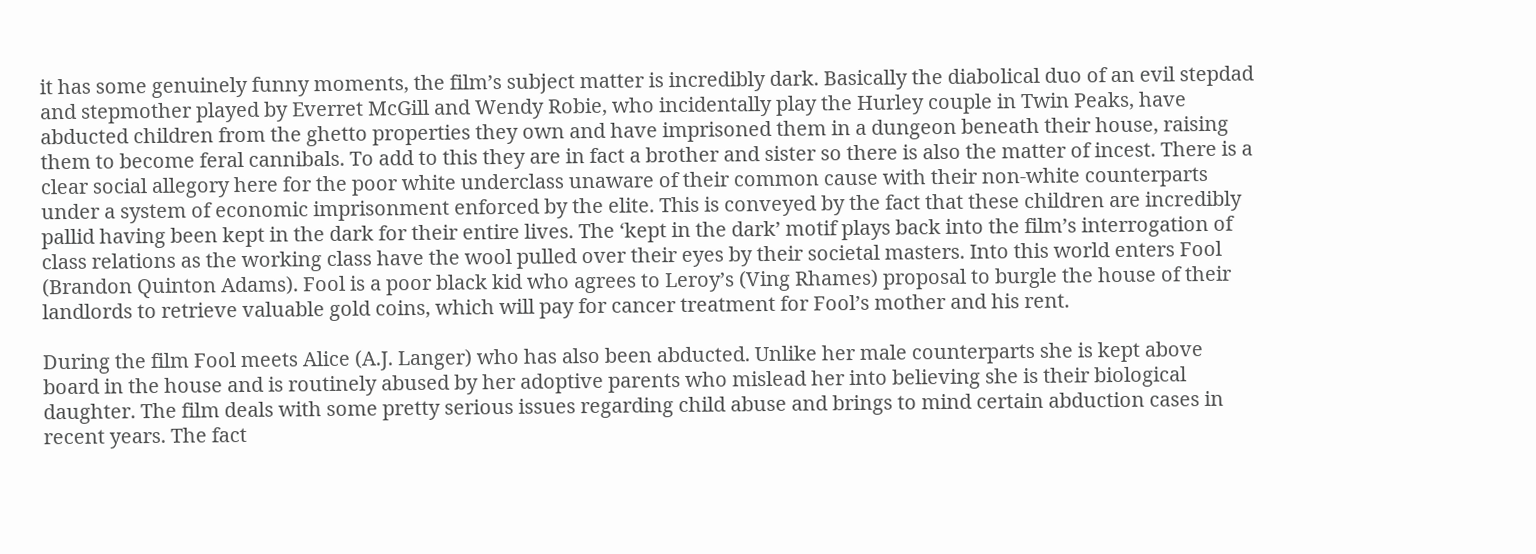it has some genuinely funny moments, the film’s subject matter is incredibly dark. Basically the diabolical duo of an evil stepdad and stepmother played by Everret McGill and Wendy Robie, who incidentally play the Hurley couple in Twin Peaks, have abducted children from the ghetto properties they own and have imprisoned them in a dungeon beneath their house, raising them to become feral cannibals. To add to this they are in fact a brother and sister so there is also the matter of incest. There is a clear social allegory here for the poor white underclass unaware of their common cause with their non-white counterparts under a system of economic imprisonment enforced by the elite. This is conveyed by the fact that these children are incredibly pallid having been kept in the dark for their entire lives. The ‘kept in the dark’ motif plays back into the film’s interrogation of class relations as the working class have the wool pulled over their eyes by their societal masters. Into this world enters Fool (Brandon Quinton Adams). Fool is a poor black kid who agrees to Leroy’s (Ving Rhames) proposal to burgle the house of their landlords to retrieve valuable gold coins, which will pay for cancer treatment for Fool’s mother and his rent.

During the film Fool meets Alice (A.J. Langer) who has also been abducted. Unlike her male counterparts she is kept above board in the house and is routinely abused by her adoptive parents who mislead her into believing she is their biological daughter. The film deals with some pretty serious issues regarding child abuse and brings to mind certain abduction cases in recent years. The fact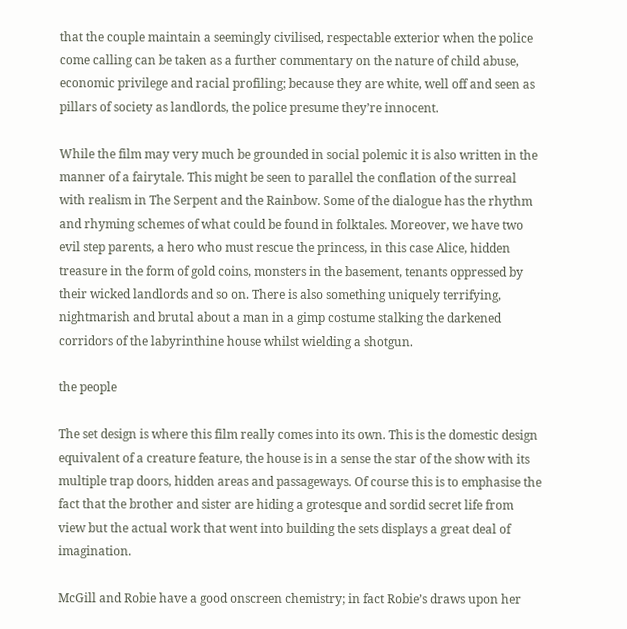that the couple maintain a seemingly civilised, respectable exterior when the police come calling can be taken as a further commentary on the nature of child abuse, economic privilege and racial profiling; because they are white, well off and seen as pillars of society as landlords, the police presume they’re innocent.

While the film may very much be grounded in social polemic it is also written in the manner of a fairytale. This might be seen to parallel the conflation of the surreal with realism in The Serpent and the Rainbow. Some of the dialogue has the rhythm and rhyming schemes of what could be found in folktales. Moreover, we have two evil step parents, a hero who must rescue the princess, in this case Alice, hidden treasure in the form of gold coins, monsters in the basement, tenants oppressed by their wicked landlords and so on. There is also something uniquely terrifying, nightmarish and brutal about a man in a gimp costume stalking the darkened corridors of the labyrinthine house whilst wielding a shotgun.

the people

The set design is where this film really comes into its own. This is the domestic design equivalent of a creature feature, the house is in a sense the star of the show with its multiple trap doors, hidden areas and passageways. Of course this is to emphasise the fact that the brother and sister are hiding a grotesque and sordid secret life from view but the actual work that went into building the sets displays a great deal of imagination.

McGill and Robie have a good onscreen chemistry; in fact Robie’s draws upon her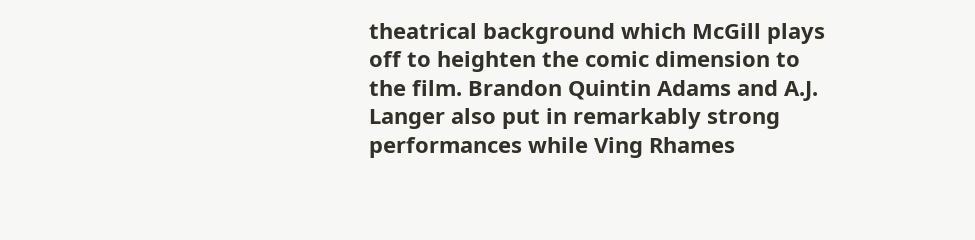theatrical background which McGill plays off to heighten the comic dimension to the film. Brandon Quintin Adams and A.J. Langer also put in remarkably strong performances while Ving Rhames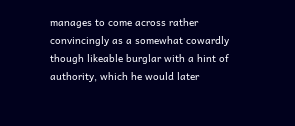manages to come across rather convincingly as a somewhat cowardly though likeable burglar with a hint of authority, which he would later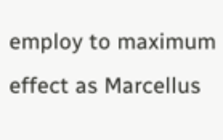employ to maximum effect as Marcellus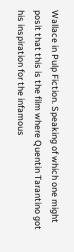Wallace in Pulp Fiction. Speaking of which one might posit that this is the film where Quentin Tarantino got his inspiration for the infamous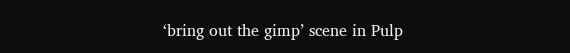‘bring out the gimp’ scene in Pulp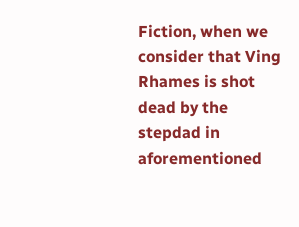Fiction, when we consider that Ving Rhames is shot dead by the stepdad in aforementioned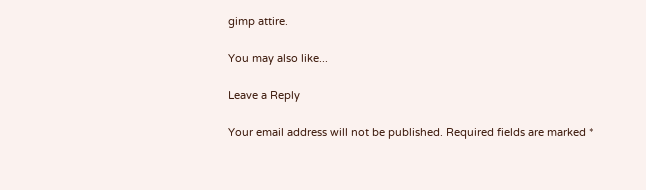gimp attire.

You may also like...

Leave a Reply

Your email address will not be published. Required fields are marked *